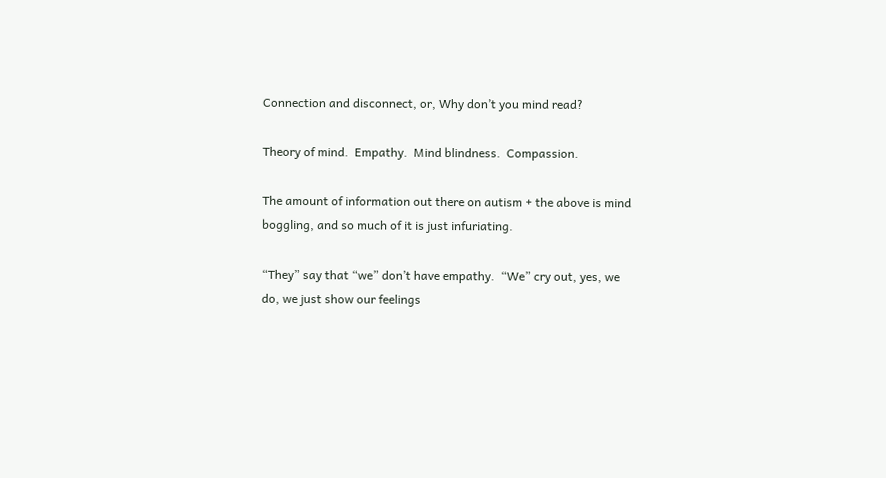Connection and disconnect, or, Why don’t you mind read?

Theory of mind.  Empathy.  Mind blindness.  Compassion.

The amount of information out there on autism + the above is mind boggling, and so much of it is just infuriating.

“They” say that “we” don’t have empathy.  “We” cry out, yes, we do, we just show our feelings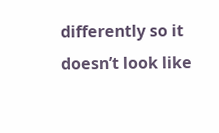differently so it doesn’t look like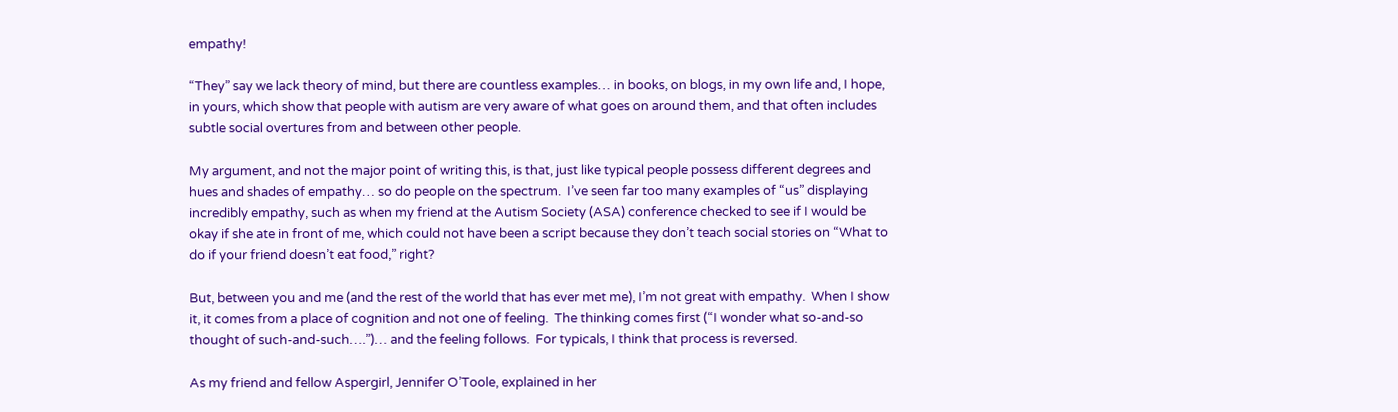empathy!

“They” say we lack theory of mind, but there are countless examples… in books, on blogs, in my own life and, I hope, in yours, which show that people with autism are very aware of what goes on around them, and that often includes subtle social overtures from and between other people.

My argument, and not the major point of writing this, is that, just like typical people possess different degrees and hues and shades of empathy… so do people on the spectrum.  I’ve seen far too many examples of “us” displaying incredibly empathy, such as when my friend at the Autism Society (ASA) conference checked to see if I would be okay if she ate in front of me, which could not have been a script because they don’t teach social stories on “What to do if your friend doesn’t eat food,” right?

But, between you and me (and the rest of the world that has ever met me), I’m not great with empathy.  When I show it, it comes from a place of cognition and not one of feeling.  The thinking comes first (“I wonder what so-and-so thought of such-and-such….”)… and the feeling follows.  For typicals, I think that process is reversed.

As my friend and fellow Aspergirl, Jennifer O’Toole, explained in her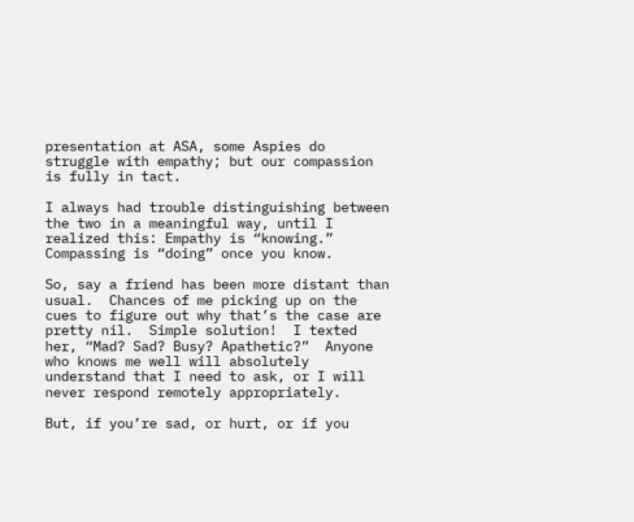presentation at ASA, some Aspies do struggle with empathy; but our compassion is fully in tact.

I always had trouble distinguishing between the two in a meaningful way, until I realized this: Empathy is “knowing.”  Compassing is “doing” once you know.

So, say a friend has been more distant than usual.  Chances of me picking up on the cues to figure out why that’s the case are pretty nil.  Simple solution!  I texted her, “Mad? Sad? Busy? Apathetic?”  Anyone who knows me well will absolutely understand that I need to ask, or I will never respond remotely appropriately.

But, if you’re sad, or hurt, or if you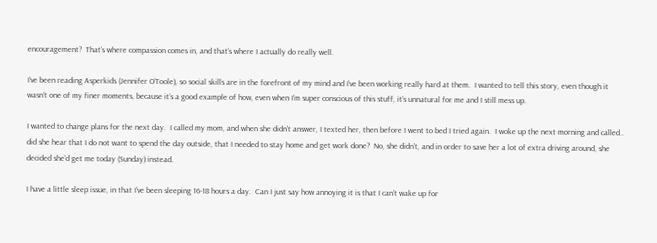encouragement?  That’s where compassion comes in, and that’s where I actually do really well.

I’ve been reading Asperkids (Jennifer O’Toole), so social skills are in the forefront of my mind and I’ve been working really hard at them.  I wanted to tell this story, even though it wasn’t one of my finer moments, because it’s a good example of how, even when I’m super conscious of this stuff, it’s unnatural for me and I still mess up.

I wanted to change plans for the next day.  I called my mom, and when she didn’t answer, I texted her, then before I went to bed I tried again.  I woke up the next morning and called.. did she hear that I do not want to spend the day outside, that I needed to stay home and get work done?  No, she didn’t, and in order to save her a lot of extra driving around, she decided she’d get me today (Sunday) instead.

I have a little sleep issue, in that I’ve been sleeping 16-18 hours a day.  Can I just say how annoying it is that I can’t wake up for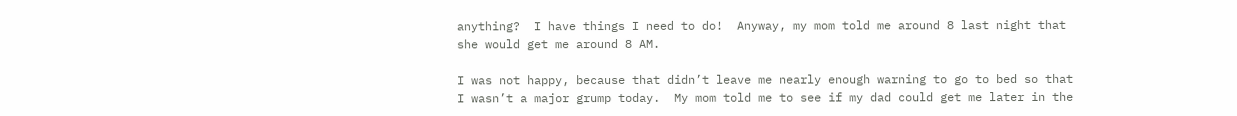anything?  I have things I need to do!  Anyway, my mom told me around 8 last night that she would get me around 8 AM.

I was not happy, because that didn’t leave me nearly enough warning to go to bed so that I wasn’t a major grump today.  My mom told me to see if my dad could get me later in the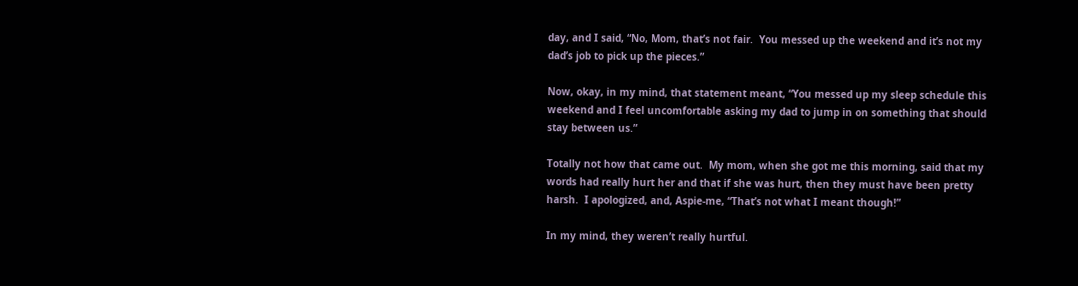day, and I said, “No, Mom, that’s not fair.  You messed up the weekend and it’s not my dad’s job to pick up the pieces.”

Now, okay, in my mind, that statement meant, “You messed up my sleep schedule this weekend and I feel uncomfortable asking my dad to jump in on something that should stay between us.”

Totally not how that came out.  My mom, when she got me this morning, said that my words had really hurt her and that if she was hurt, then they must have been pretty harsh.  I apologized, and, Aspie-me, “That’s not what I meant though!”

In my mind, they weren’t really hurtful.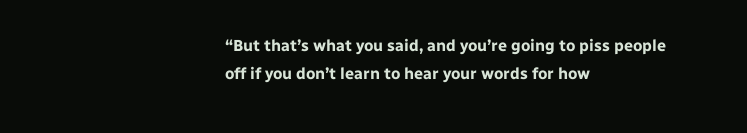“But that’s what you said, and you’re going to piss people off if you don’t learn to hear your words for how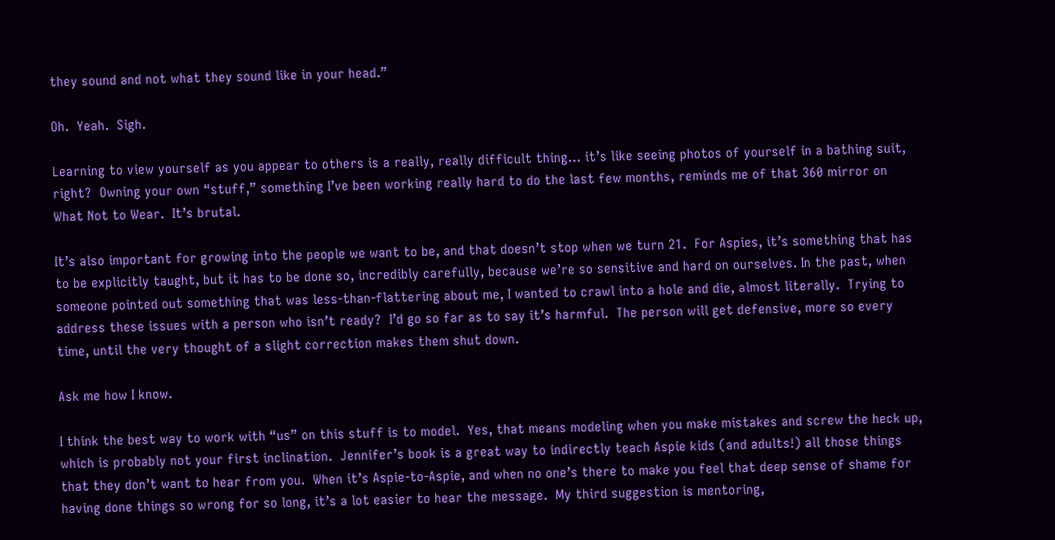they sound and not what they sound like in your head.”

Oh.  Yeah.  Sigh.

Learning to view yourself as you appear to others is a really, really difficult thing… it’s like seeing photos of yourself in a bathing suit, right?  Owning your own “stuff,” something I’ve been working really hard to do the last few months, reminds me of that 360 mirror on What Not to Wear.  It’s brutal.

It’s also important for growing into the people we want to be, and that doesn’t stop when we turn 21.  For Aspies, it’s something that has to be explicitly taught, but it has to be done so, incredibly carefully, because we’re so sensitive and hard on ourselves. In the past, when someone pointed out something that was less-than-flattering about me, I wanted to crawl into a hole and die, almost literally.  Trying to address these issues with a person who isn’t ready?  I’d go so far as to say it’s harmful.  The person will get defensive, more so every time, until the very thought of a slight correction makes them shut down.

Ask me how I know.

I think the best way to work with “us” on this stuff is to model.  Yes, that means modeling when you make mistakes and screw the heck up, which is probably not your first inclination.  Jennifer’s book is a great way to indirectly teach Aspie kids (and adults!) all those things that they don’t want to hear from you.  When it’s Aspie-to-Aspie, and when no one’s there to make you feel that deep sense of shame for having done things so wrong for so long, it’s a lot easier to hear the message.  My third suggestion is mentoring,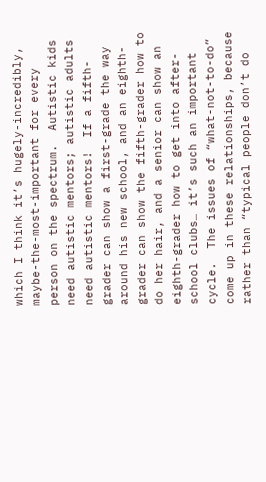which I think it’s hugely-incredibly, maybe-the-most-important for every person on the spectrum.  Autistic kids need autistic mentors; autistic adults need autistic mentors!  If a fifth-grader can show a first-grade the way around his new school, and an eighth-grader can show the fifth-grader how to do her hair, and a senior can show an eighth-grader how to get into after-school clubs… it’s such an important cycle.  The issues of “what-not-to-do” come up in these relationships, because rather than “typical people don’t do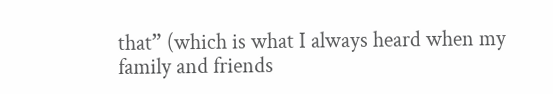that” (which is what I always heard when my family and friends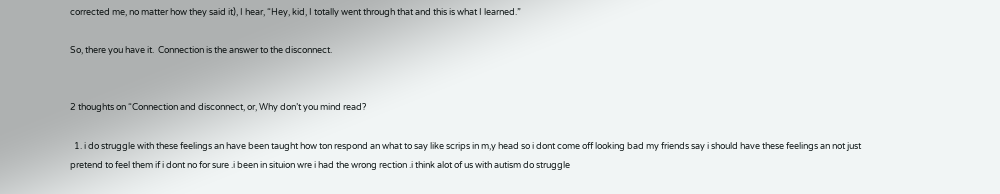corrected me, no matter how they said it), I hear, “Hey, kid, I totally went through that and this is what I learned.”

So, there you have it.  Connection is the answer to the disconnect.


2 thoughts on “Connection and disconnect, or, Why don’t you mind read?

  1. i do struggle with these feelings an have been taught how ton respond an what to say like scrips in m,y head so i dont come off looking bad my friends say i should have these feelings an not just pretend to feel them if i dont no for sure .i been in situion wre i had the wrong rection .i think alot of us with autism do struggle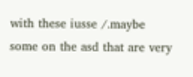with these iusse /.maybe some on the asd that are very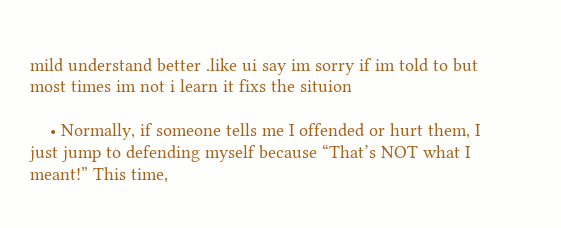mild understand better .like ui say im sorry if im told to but most times im not i learn it fixs the situion

    • Normally, if someone tells me I offended or hurt them, I just jump to defending myself because “That’s NOT what I meant!” This time,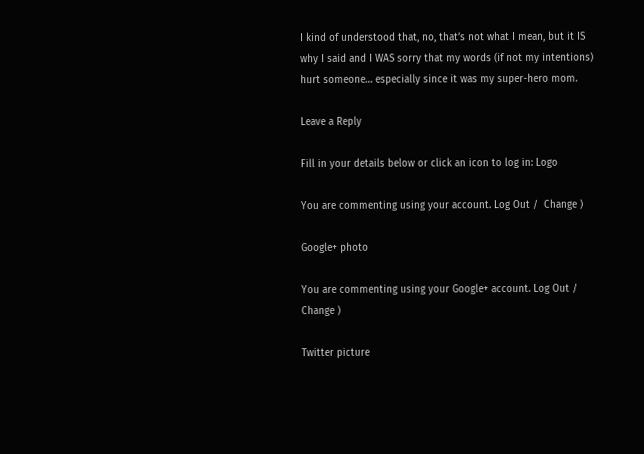I kind of understood that, no, that’s not what I mean, but it IS why I said and I WAS sorry that my words (if not my intentions) hurt someone… especially since it was my super-hero mom.

Leave a Reply

Fill in your details below or click an icon to log in: Logo

You are commenting using your account. Log Out /  Change )

Google+ photo

You are commenting using your Google+ account. Log Out /  Change )

Twitter picture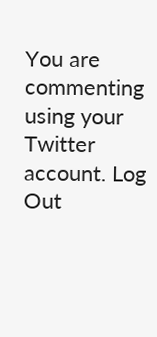You are commenting using your Twitter account. Log Out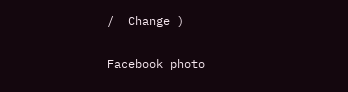/  Change )

Facebook photo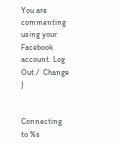You are commenting using your Facebook account. Log Out /  Change )


Connecting to %s